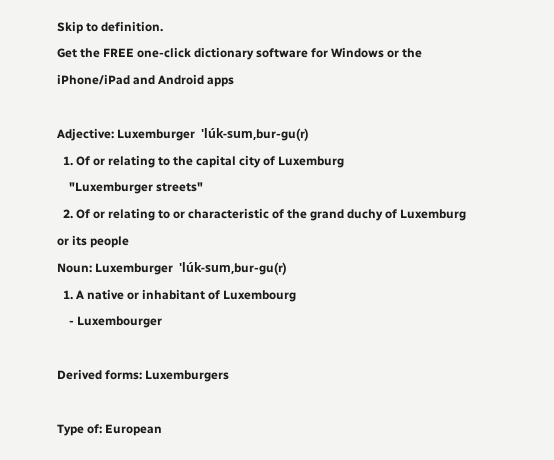Skip to definition.
Get the FREE one-click dictionary software for Windows or the iPhone/iPad and Android apps

Adjective: Luxemburger  'lúk-sum,bur-gu(r)
  1. Of or relating to the capital city of Luxemburg
    "Luxemburger streets"
  2. Of or relating to or characteristic of the grand duchy of Luxemburg or its people
Noun: Luxemburger  'lúk-sum,bur-gu(r)
  1. A native or inhabitant of Luxembourg
    - Luxembourger

Derived forms: Luxemburgers

Type of: European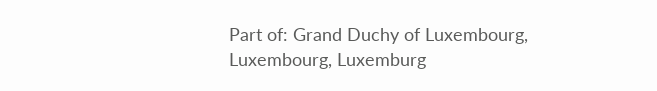Part of: Grand Duchy of Luxembourg, Luxembourg, Luxemburg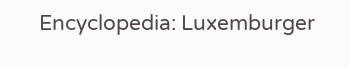Encyclopedia: Luxemburger